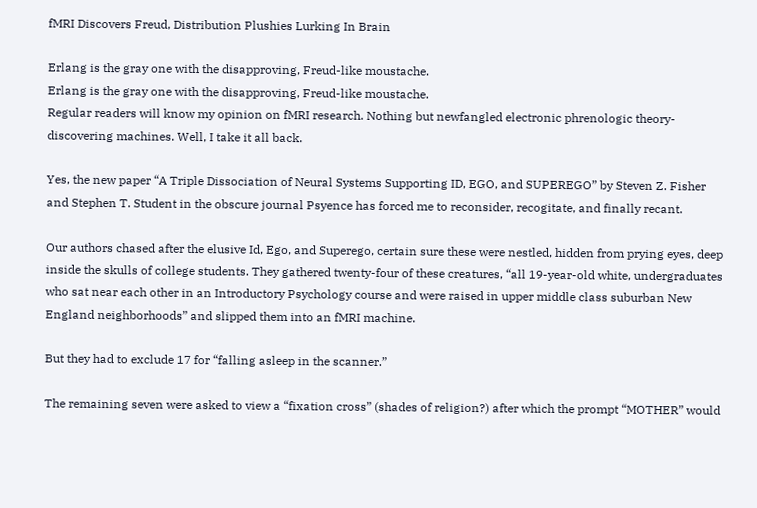fMRI Discovers Freud, Distribution Plushies Lurking In Brain

Erlang is the gray one with the disapproving, Freud-like moustache.
Erlang is the gray one with the disapproving, Freud-like moustache.
Regular readers will know my opinion on fMRI research. Nothing but newfangled electronic phrenologic theory-discovering machines. Well, I take it all back.

Yes, the new paper “A Triple Dissociation of Neural Systems Supporting ID, EGO, and SUPEREGO” by Steven Z. Fisher and Stephen T. Student in the obscure journal Psyence has forced me to reconsider, recogitate, and finally recant.

Our authors chased after the elusive Id, Ego, and Superego, certain sure these were nestled, hidden from prying eyes, deep inside the skulls of college students. They gathered twenty-four of these creatures, “all 19-year-old white, undergraduates who sat near each other in an Introductory Psychology course and were raised in upper middle class suburban New England neighborhoods” and slipped them into an fMRI machine.

But they had to exclude 17 for “falling asleep in the scanner.”

The remaining seven were asked to view a “fixation cross” (shades of religion?) after which the prompt “MOTHER” would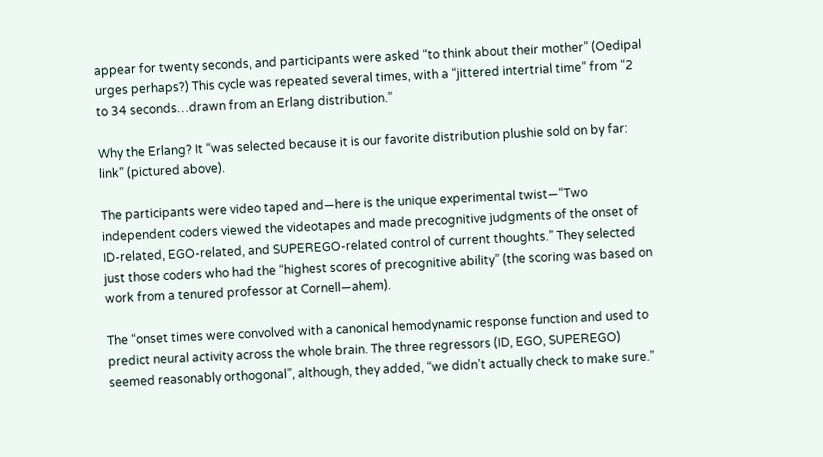appear for twenty seconds, and participants were asked “to think about their mother” (Oedipal urges perhaps?) This cycle was repeated several times, with a “jittered intertrial time” from “2 to 34 seconds…drawn from an Erlang distribution.”

Why the Erlang? It “was selected because it is our favorite distribution plushie sold on by far: link” (pictured above).

The participants were video taped and—here is the unique experimental twist—“Two independent coders viewed the videotapes and made precognitive judgments of the onset of ID-related, EGO-related, and SUPEREGO-related control of current thoughts.” They selected just those coders who had the “highest scores of precognitive ability” (the scoring was based on work from a tenured professor at Cornell—ahem).

The “onset times were convolved with a canonical hemodynamic response function and used to predict neural activity across the whole brain. The three regressors (ID, EGO, SUPEREGO) seemed reasonably orthogonal”, although, they added, “we didn’t actually check to make sure.”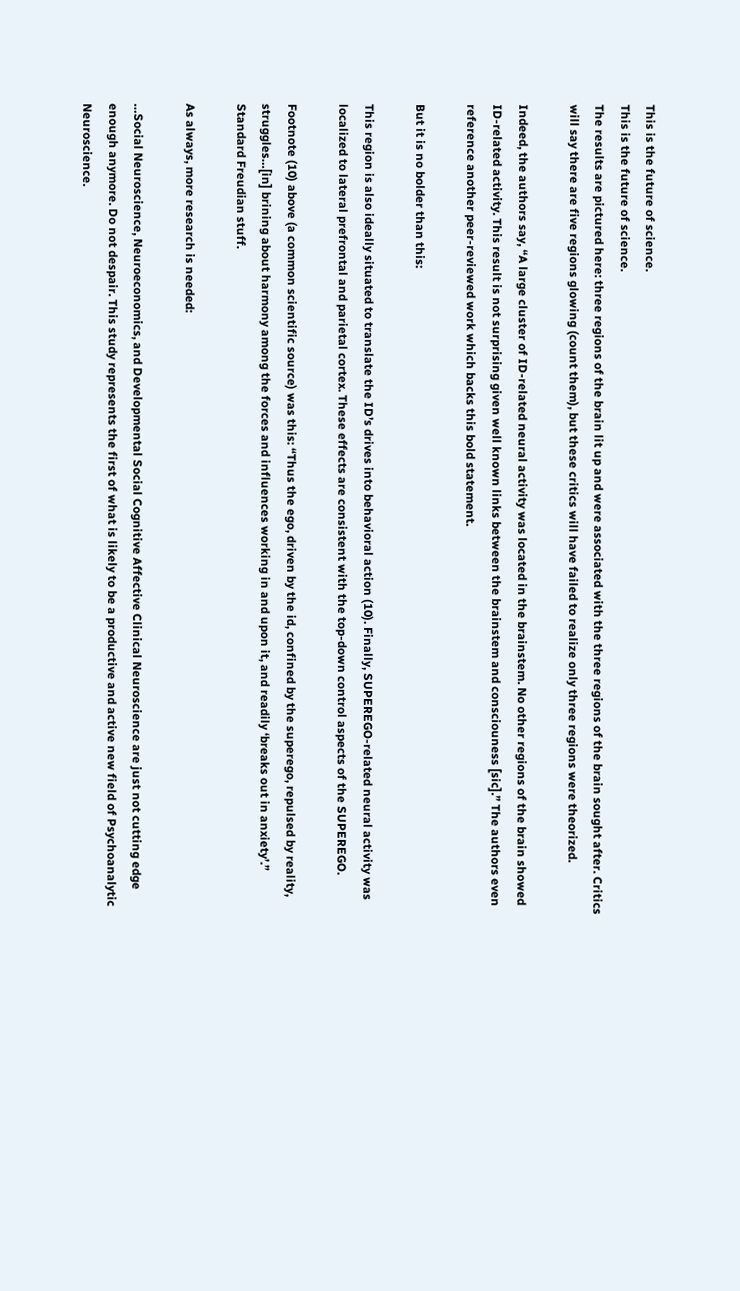This is the future of science.
This is the future of science.
The results are pictured here: three regions of the brain lit up and were associated with the three regions of the brain sought after. Critics will say there are five regions glowing (count them), but these critics will have failed to realize only three regions were theorized.

Indeed, the authors say, “A large cluster of ID-related neural activity was located in the brainstem. No other regions of the brain showed ID-related activity. This result is not surprising given well known links between the brainstem and consciouness [sic].” The authors even reference another peer-reviewed work which backs this bold statement.

But it is no bolder than this:

This region is also ideally situated to translate the ID’s drives into behavioral action (10). Finally, SUPEREGO-related neural activity was localized to lateral prefrontal and parietal cortex. These effects are consistent with the top-down control aspects of the SUPEREGO.

Footnote (10) above (a common scientific source) was this: “Thus the ego, driven by the id, confined by the superego, repulsed by reality, struggles…[in] brining about harmony among the forces and influences working in and upon it, and readily ‘breaks out in anxiety’.” Standard Freudian stuff.

As always, more research is needed:

…Social Neuroscience, Neuroeconomics, and Developmental Social Cognitive Affective Clinical Neuroscience are just not cutting edge enough anymore. Do not despair. This study represents the first of what is likely to be a productive and active new field of Psychoanalytic Neuroscience.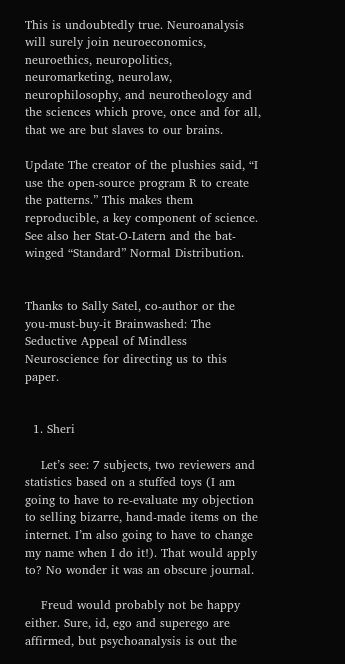This is undoubtedly true. Neuroanalysis will surely join neuroeconomics, neuroethics, neuropolitics, neuromarketing, neurolaw, neurophilosophy, and neurotheology and the sciences which prove, once and for all, that we are but slaves to our brains.

Update The creator of the plushies said, “I use the open-source program R to create the patterns.” This makes them reproducible, a key component of science. See also her Stat-O-Latern and the bat-winged “Standard” Normal Distribution.


Thanks to Sally Satel, co-author or the you-must-buy-it Brainwashed: The Seductive Appeal of Mindless Neuroscience for directing us to this paper.


  1. Sheri

    Let’s see: 7 subjects, two reviewers and statistics based on a stuffed toys (I am going to have to re-evaluate my objection to selling bizarre, hand-made items on the internet. I’m also going to have to change my name when I do it!). That would apply to? No wonder it was an obscure journal.

    Freud would probably not be happy either. Sure, id, ego and superego are affirmed, but psychoanalysis is out the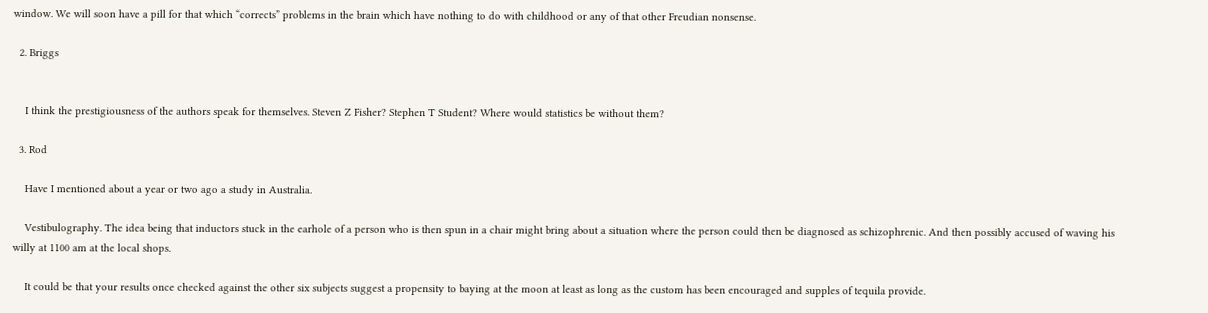window. We will soon have a pill for that which “corrects” problems in the brain which have nothing to do with childhood or any of that other Freudian nonsense.

  2. Briggs


    I think the prestigiousness of the authors speak for themselves. Steven Z Fisher? Stephen T Student? Where would statistics be without them?

  3. Rod

    Have I mentioned about a year or two ago a study in Australia.

    Vestibulography. The idea being that inductors stuck in the earhole of a person who is then spun in a chair might bring about a situation where the person could then be diagnosed as schizophrenic. And then possibly accused of waving his willy at 1100 am at the local shops.

    It could be that your results once checked against the other six subjects suggest a propensity to baying at the moon at least as long as the custom has been encouraged and supples of tequila provide.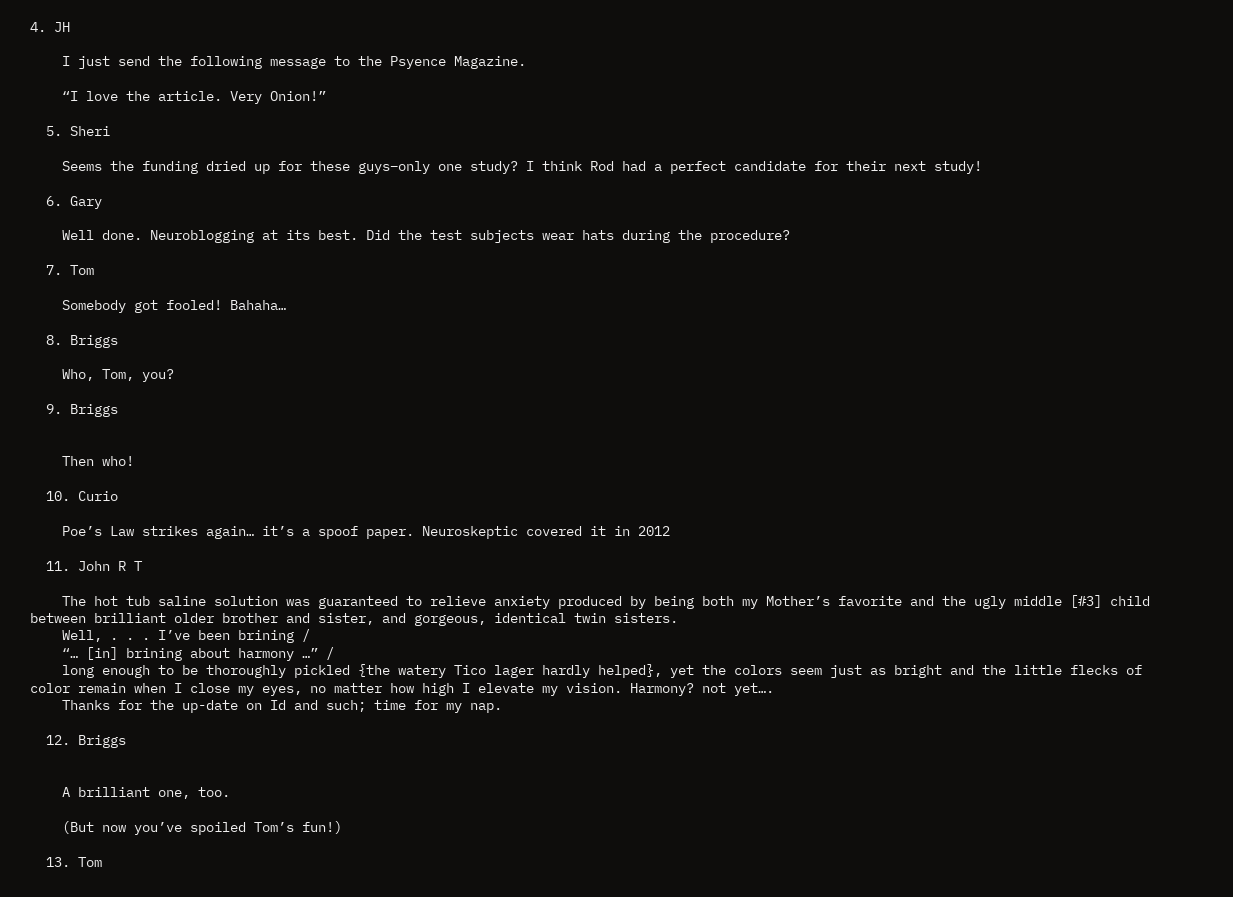4. JH

    I just send the following message to the Psyence Magazine.

    “I love the article. Very Onion!”

  5. Sheri

    Seems the funding dried up for these guys–only one study? I think Rod had a perfect candidate for their next study!

  6. Gary

    Well done. Neuroblogging at its best. Did the test subjects wear hats during the procedure?

  7. Tom

    Somebody got fooled! Bahaha…

  8. Briggs

    Who, Tom, you?

  9. Briggs


    Then who!

  10. Curio

    Poe’s Law strikes again… it’s a spoof paper. Neuroskeptic covered it in 2012

  11. John R T

    The hot tub saline solution was guaranteed to relieve anxiety produced by being both my Mother’s favorite and the ugly middle [#3] child between brilliant older brother and sister, and gorgeous, identical twin sisters.
    Well, . . . I’ve been brining /
    “… [in] brining about harmony …” /
    long enough to be thoroughly pickled {the watery Tico lager hardly helped}, yet the colors seem just as bright and the little flecks of color remain when I close my eyes, no matter how high I elevate my vision. Harmony? not yet….
    Thanks for the up-date on Id and such; time for my nap.

  12. Briggs


    A brilliant one, too.

    (But now you’ve spoiled Tom’s fun!)

  13. Tom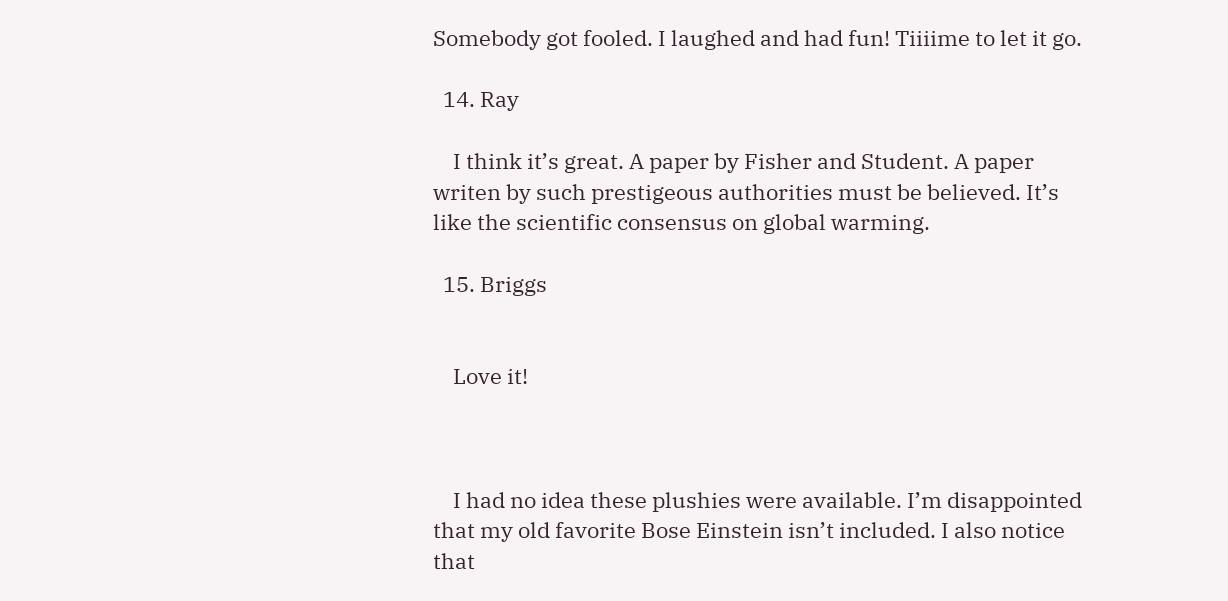Somebody got fooled. I laughed and had fun! Tiiiime to let it go.

  14. Ray

    I think it’s great. A paper by Fisher and Student. A paper writen by such prestigeous authorities must be believed. It’s like the scientific consensus on global warming.

  15. Briggs


    Love it!



    I had no idea these plushies were available. I’m disappointed that my old favorite Bose Einstein isn’t included. I also notice that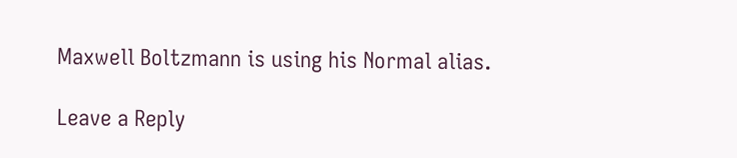Maxwell Boltzmann is using his Normal alias.

Leave a Reply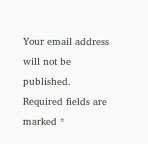Your email address will not be published. Required fields are marked *